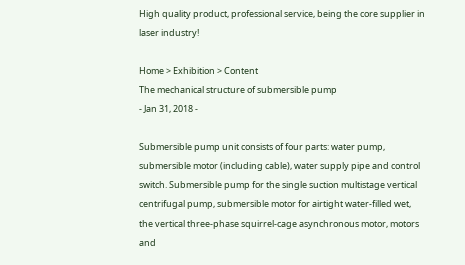High quality product, professional service, being the core supplier in laser industry!

Home > Exhibition > Content
The mechanical structure of submersible pump
- Jan 31, 2018 -

Submersible pump unit consists of four parts: water pump, submersible motor (including cable), water supply pipe and control switch. Submersible pump for the single suction multistage vertical centrifugal pump, submersible motor for airtight water-filled wet, the vertical three-phase squirrel-cage asynchronous motor, motors and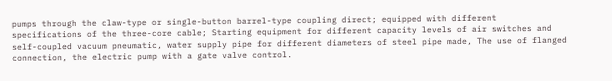pumps through the claw-type or single-button barrel-type coupling direct; equipped with different specifications of the three-core cable; Starting equipment for different capacity levels of air switches and self-coupled vacuum pneumatic, water supply pipe for different diameters of steel pipe made, The use of flanged connection, the electric pump with a gate valve control.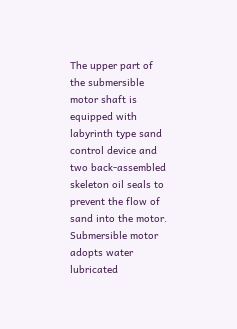The upper part of the submersible motor shaft is equipped with labyrinth type sand control device and two back-assembled skeleton oil seals to prevent the flow of sand into the motor. Submersible motor adopts water lubricated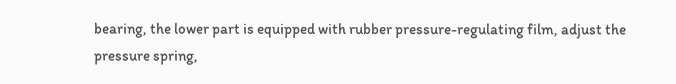bearing, the lower part is equipped with rubber pressure-regulating film, adjust the pressure spring,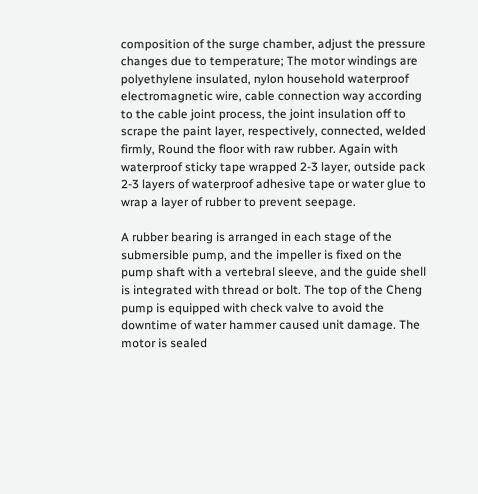composition of the surge chamber, adjust the pressure changes due to temperature; The motor windings are polyethylene insulated, nylon household waterproof electromagnetic wire, cable connection way according to the cable joint process, the joint insulation off to scrape the paint layer, respectively, connected, welded firmly, Round the floor with raw rubber. Again with waterproof sticky tape wrapped 2-3 layer, outside pack 2-3 layers of waterproof adhesive tape or water glue to wrap a layer of rubber to prevent seepage.

A rubber bearing is arranged in each stage of the submersible pump, and the impeller is fixed on the pump shaft with a vertebral sleeve, and the guide shell is integrated with thread or bolt. The top of the Cheng pump is equipped with check valve to avoid the downtime of water hammer caused unit damage. The motor is sealed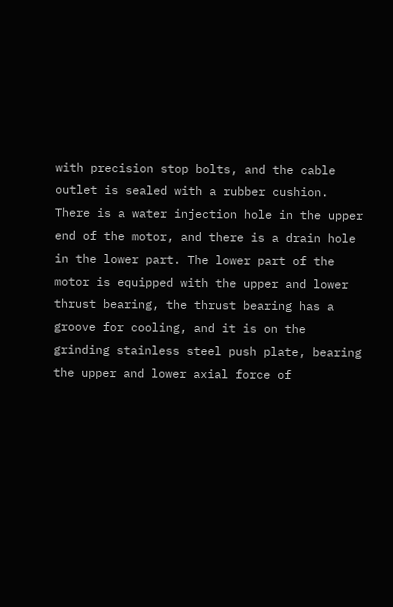with precision stop bolts, and the cable outlet is sealed with a rubber cushion. There is a water injection hole in the upper end of the motor, and there is a drain hole in the lower part. The lower part of the motor is equipped with the upper and lower thrust bearing, the thrust bearing has a groove for cooling, and it is on the grinding stainless steel push plate, bearing the upper and lower axial force of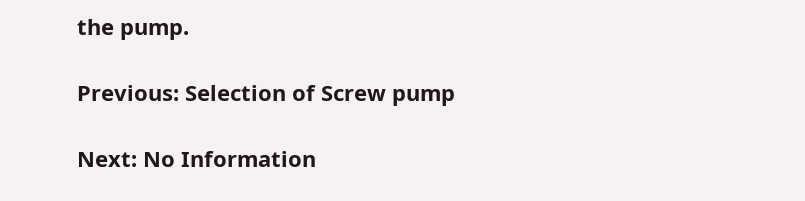the pump.

Previous: Selection of Screw pump

Next: No Information